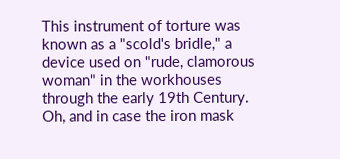This instrument of torture was known as a "scold's bridle," a device used on "rude, clamorous woman" in the workhouses through the early 19th Century. Oh, and in case the iron mask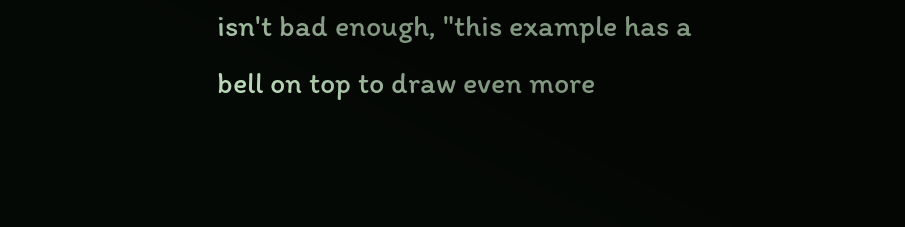isn't bad enough, "this example has a bell on top to draw even more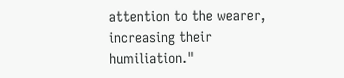attention to the wearer, increasing their humiliation."